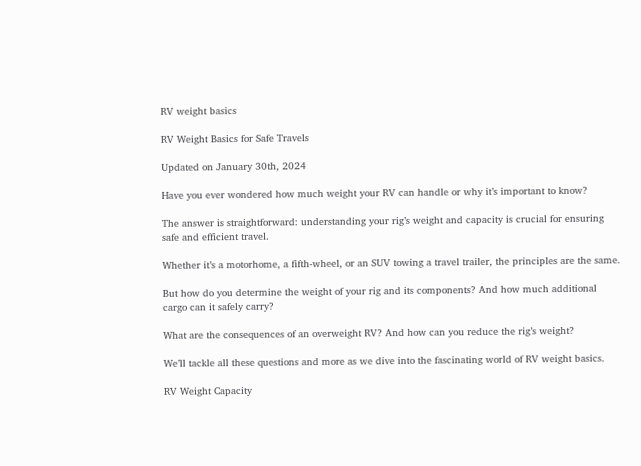RV weight basics

RV Weight Basics for Safe Travels

Updated on January 30th, 2024

Have you ever wondered how much weight your RV can handle or why it’s important to know?

The answer is straightforward: understanding your rig’s weight and capacity is crucial for ensuring safe and efficient travel.

Whether it’s a motorhome, a fifth-wheel, or an SUV towing a travel trailer, the principles are the same.

But how do you determine the weight of your rig and its components? And how much additional cargo can it safely carry?

What are the consequences of an overweight RV? And how can you reduce the rig’s weight?

We’ll tackle all these questions and more as we dive into the fascinating world of RV weight basics.

RV Weight Capacity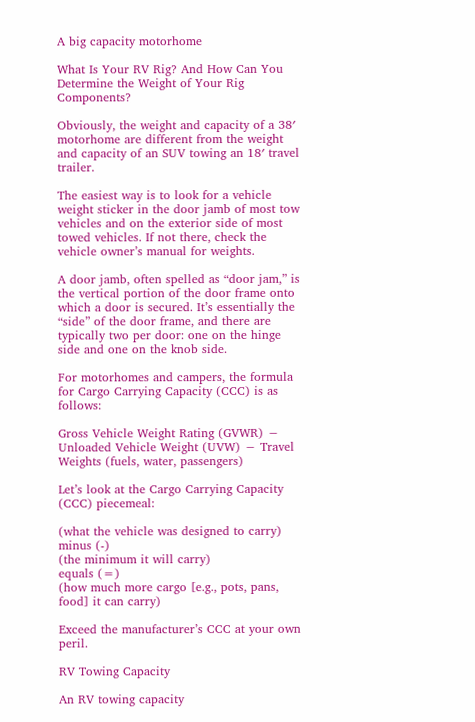A big capacity motorhome

What Is Your RV Rig? And How Can You Determine the Weight of Your Rig Components?

Obviously, the weight and capacity of a 38′ motorhome are different from the weight and capacity of an SUV towing an 18′ travel trailer.

The easiest way is to look for a vehicle weight sticker in the door jamb of most tow vehicles and on the exterior side of most towed vehicles. If not there, check the vehicle owner’s manual for weights.

A door jamb, often spelled as “door jam,” is the vertical portion of the door frame onto which a door is secured. It’s essentially the “side” of the door frame, and there are typically two per door: one on the hinge side and one on the knob side.

For motorhomes and campers, the formula for Cargo Carrying Capacity (CCC) is as follows:

Gross Vehicle Weight Rating (GVWR) − Unloaded Vehicle Weight (UVW) − Travel Weights (fuels, water, passengers)

Let’s look at the Cargo Carrying Capacity (CCC) piecemeal:

(what the vehicle was designed to carry)
minus (-)
(the minimum it will carry)
equals (=)
(how much more cargo [e.g., pots, pans, food] it can carry)

Exceed the manufacturer’s CCC at your own peril.

RV Towing Capacity

An RV towing capacity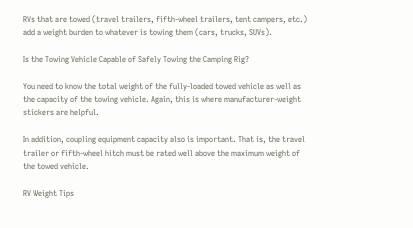RVs that are towed (travel trailers, fifth-wheel trailers, tent campers, etc.) add a weight burden to whatever is towing them (cars, trucks, SUVs).

Is the Towing Vehicle Capable of Safely Towing the Camping Rig?

You need to know the total weight of the fully-loaded towed vehicle as well as the capacity of the towing vehicle. Again, this is where manufacturer-weight stickers are helpful.

In addition, coupling equipment capacity also is important. That is, the travel trailer or fifth-wheel hitch must be rated well above the maximum weight of the towed vehicle.

RV Weight Tips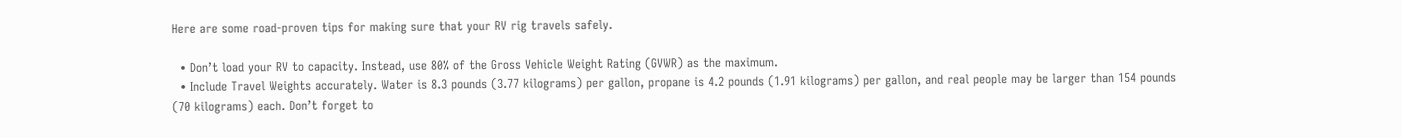Here are some road-proven tips for making sure that your RV rig travels safely.

  • Don’t load your RV to capacity. Instead, use 80% of the Gross Vehicle Weight Rating (GVWR) as the maximum.
  • Include Travel Weights accurately. Water is 8.3 pounds (3.77 kilograms) per gallon, propane is 4.2 pounds (1.91 kilograms) per gallon, and real people may be larger than 154 pounds (70 kilograms) each. Don’t forget to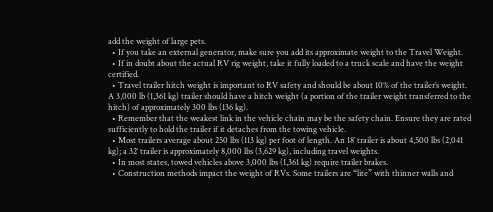add the weight of large pets.
  • If you take an external generator, make sure you add its approximate weight to the Travel Weight.
  • If in doubt about the actual RV rig weight, take it fully loaded to a truck scale and have the weight certified.
  • Travel trailer hitch weight is important to RV safety and should be about 10% of the trailer’s weight. A 3,000 lb (1,361 kg) trailer should have a hitch weight (a portion of the trailer weight transferred to the hitch) of approximately 300 lbs (136 kg).
  • Remember that the weakest link in the vehicle chain may be the safety chain. Ensure they are rated sufficiently to hold the trailer if it detaches from the towing vehicle.
  • Most trailers average about 250 lbs (113 kg) per foot of length. An 18′ trailer is about 4,500 lbs (2,041 kg); a 32′ trailer is approximately 8,000 lbs (3,629 kg), including travel weights.
  • In most states, towed vehicles above 3,000 lbs (1,361 kg) require trailer brakes.
  • Construction methods impact the weight of RVs. Some trailers are “lite” with thinner walls and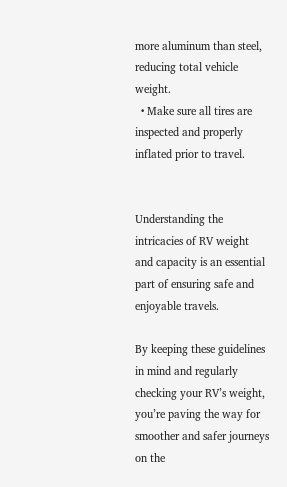more aluminum than steel, reducing total vehicle weight.
  • Make sure all tires are inspected and properly inflated prior to travel.


Understanding the intricacies of RV weight and capacity is an essential part of ensuring safe and enjoyable travels.

By keeping these guidelines in mind and regularly checking your RV’s weight, you’re paving the way for smoother and safer journeys on the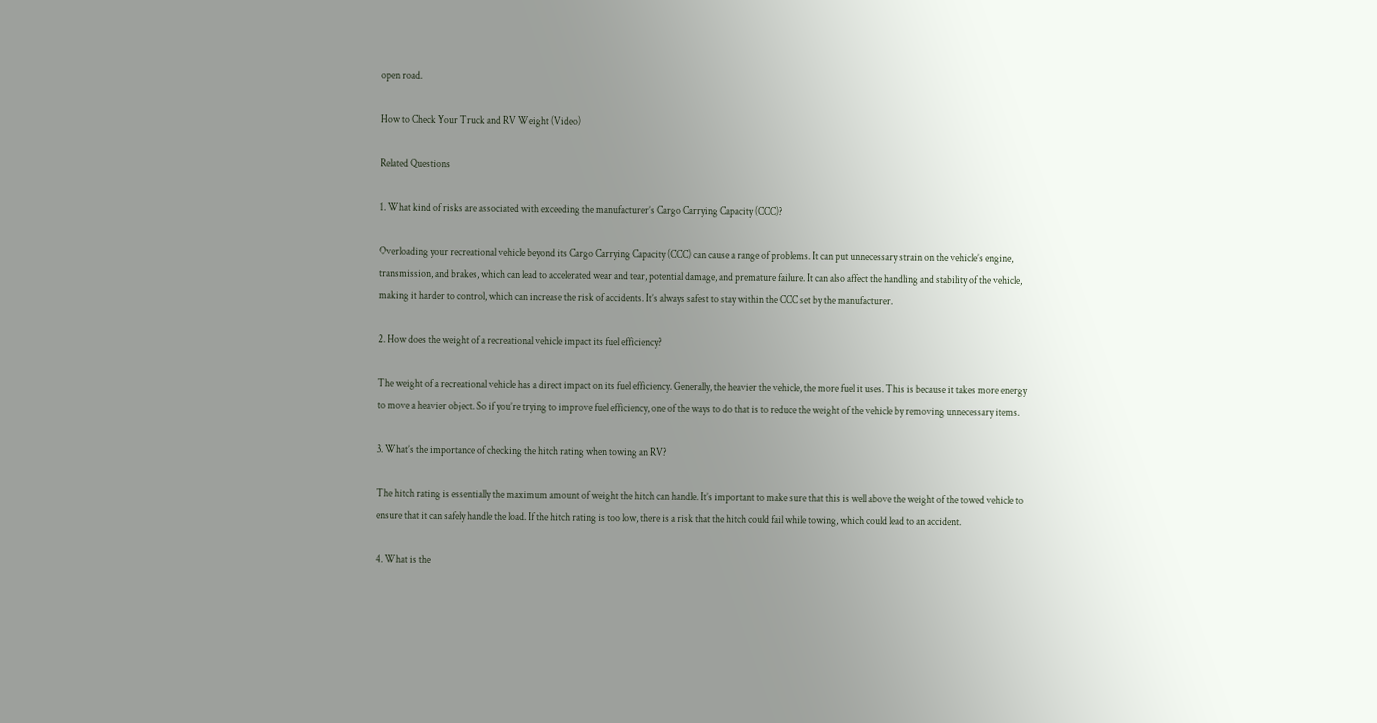open road.

How to Check Your Truck and RV Weight (Video)

Related Questions

1. What kind of risks are associated with exceeding the manufacturer’s Cargo Carrying Capacity (CCC)?

Overloading your recreational vehicle beyond its Cargo Carrying Capacity (CCC) can cause a range of problems. It can put unnecessary strain on the vehicle’s engine, transmission, and brakes, which can lead to accelerated wear and tear, potential damage, and premature failure. It can also affect the handling and stability of the vehicle, making it harder to control, which can increase the risk of accidents. It’s always safest to stay within the CCC set by the manufacturer.

2. How does the weight of a recreational vehicle impact its fuel efficiency?

The weight of a recreational vehicle has a direct impact on its fuel efficiency. Generally, the heavier the vehicle, the more fuel it uses. This is because it takes more energy to move a heavier object. So if you’re trying to improve fuel efficiency, one of the ways to do that is to reduce the weight of the vehicle by removing unnecessary items.

3. What’s the importance of checking the hitch rating when towing an RV?

The hitch rating is essentially the maximum amount of weight the hitch can handle. It’s important to make sure that this is well above the weight of the towed vehicle to ensure that it can safely handle the load. If the hitch rating is too low, there is a risk that the hitch could fail while towing, which could lead to an accident.

4. What is the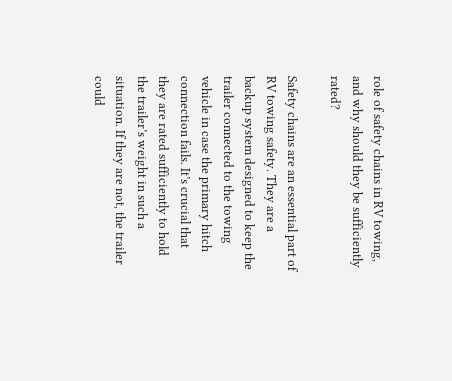role of safety chains in RV towing, and why should they be sufficiently rated?

Safety chains are an essential part of RV towing safety. They are a backup system designed to keep the trailer connected to the towing vehicle in case the primary hitch connection fails. It’s crucial that they are rated sufficiently to hold the trailer’s weight in such a situation. If they are not, the trailer could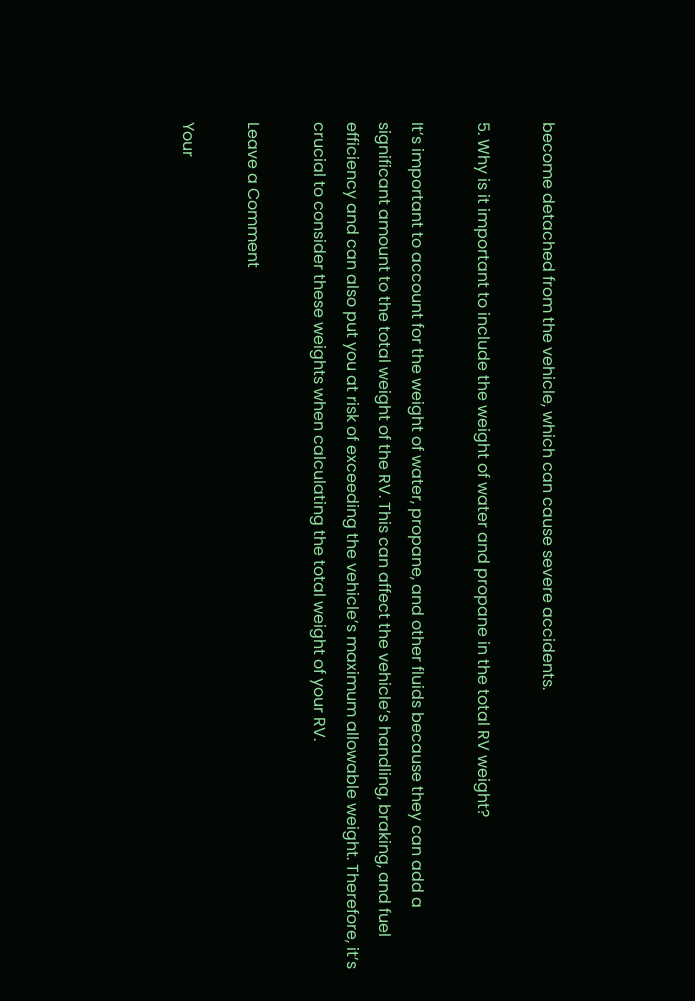become detached from the vehicle, which can cause severe accidents.

5. Why is it important to include the weight of water and propane in the total RV weight?

It’s important to account for the weight of water, propane, and other fluids because they can add a significant amount to the total weight of the RV. This can affect the vehicle’s handling, braking, and fuel efficiency and can also put you at risk of exceeding the vehicle’s maximum allowable weight. Therefore, it’s crucial to consider these weights when calculating the total weight of your RV.

Leave a Comment

Your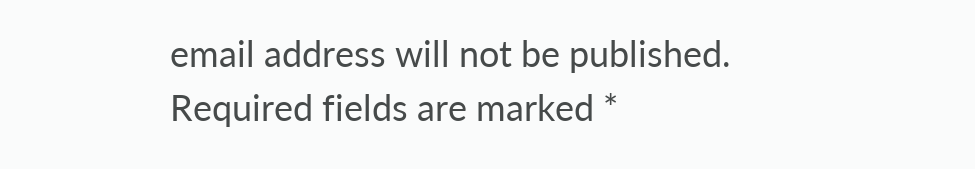email address will not be published. Required fields are marked *